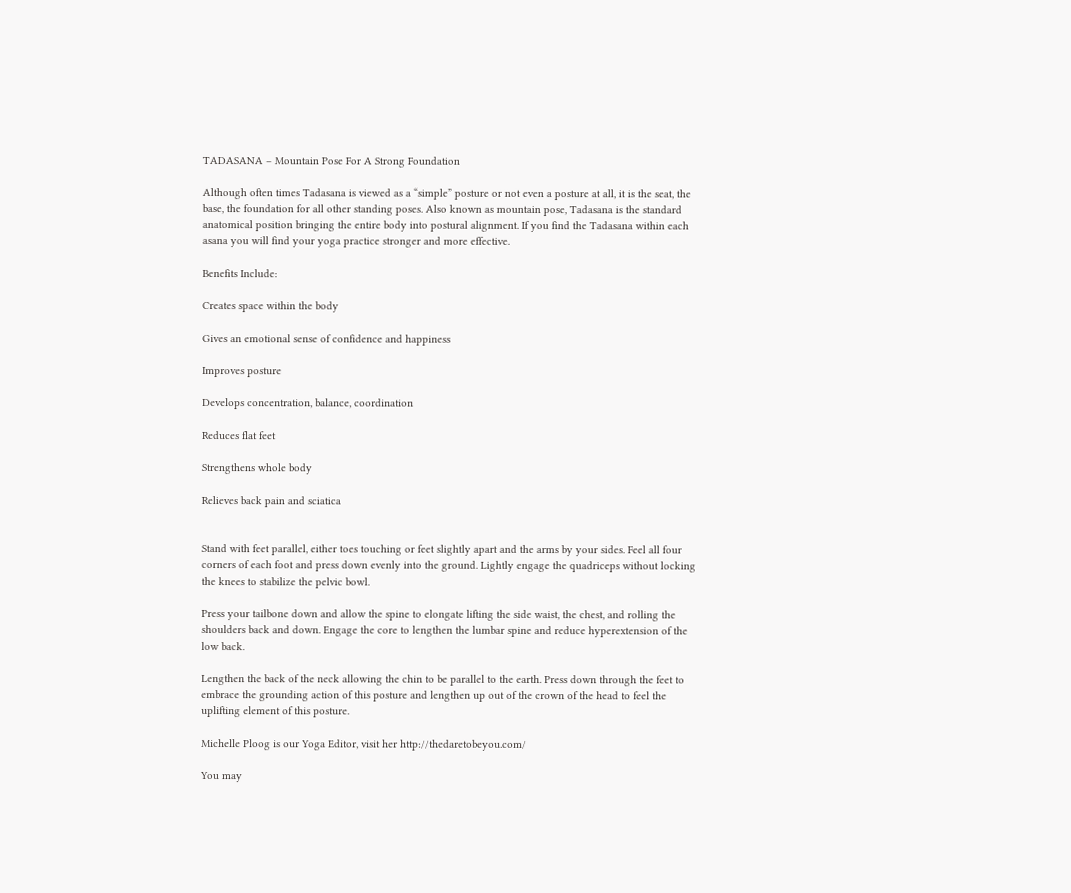TADASANA – Mountain Pose For A Strong Foundation

Although often times Tadasana is viewed as a “simple” posture or not even a posture at all, it is the seat, the base, the foundation for all other standing poses. Also known as mountain pose, Tadasana is the standard anatomical position bringing the entire body into postural alignment. If you find the Tadasana within each asana you will find your yoga practice stronger and more effective.

Benefits Include:

Creates space within the body

Gives an emotional sense of confidence and happiness

Improves posture

Develops concentration, balance, coordination

Reduces flat feet

Strengthens whole body

Relieves back pain and sciatica


Stand with feet parallel, either toes touching or feet slightly apart and the arms by your sides. Feel all four corners of each foot and press down evenly into the ground. Lightly engage the quadriceps without locking the knees to stabilize the pelvic bowl.

Press your tailbone down and allow the spine to elongate lifting the side waist, the chest, and rolling the shoulders back and down. Engage the core to lengthen the lumbar spine and reduce hyperextension of the low back.

Lengthen the back of the neck allowing the chin to be parallel to the earth. Press down through the feet to embrace the grounding action of this posture and lengthen up out of the crown of the head to feel the uplifting element of this posture.

Michelle Ploog is our Yoga Editor, visit her http://thedaretobeyou.com/

You may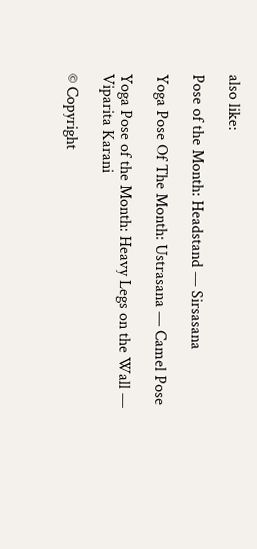also like:

Pose of the Month: Headstand — Sirsasana

Yoga Pose Of The Month: Ustrasana — Camel Pose

Yoga Pose of the Month: Heavy Legs on the Wall — Viparita Karani

© Copyright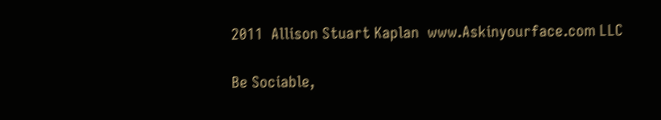2011  Allison Stuart Kaplan  www.Askinyourface.com LLC

Be Sociable,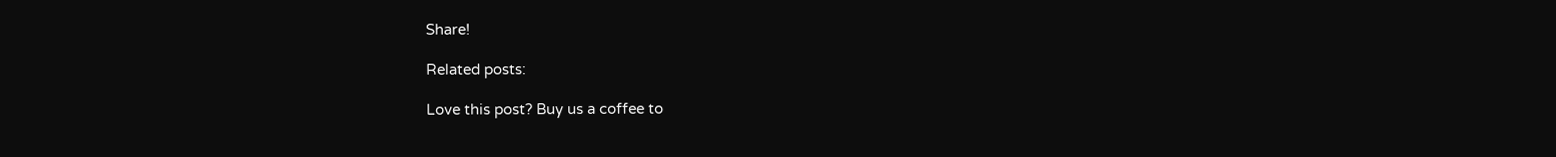Share!

Related posts:

Love this post? Buy us a coffee to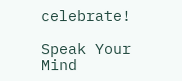celebrate!

Speak Your Mind